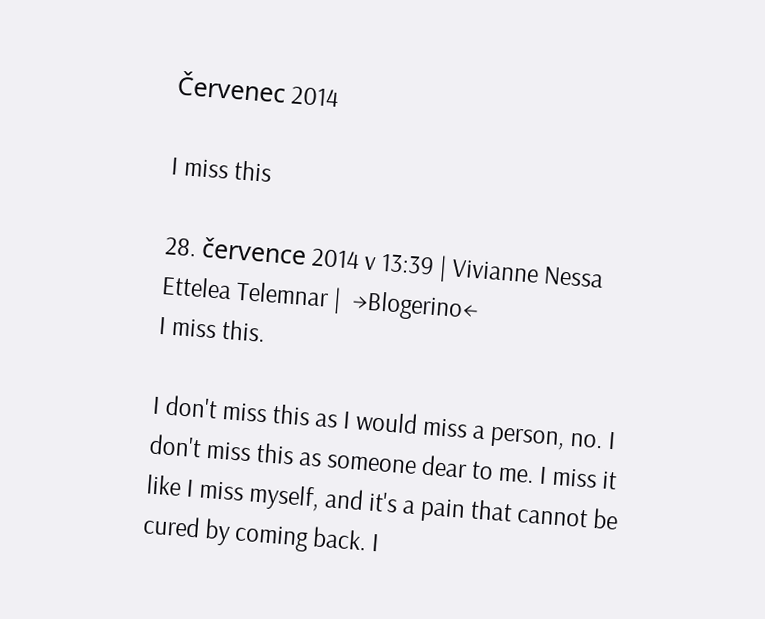Červenec 2014

I miss this

28. července 2014 v 13:39 | Vivianne Nessa Ettelea Telemnar |  →Blogerino←
I miss this.

I don't miss this as I would miss a person, no. I don't miss this as someone dear to me. I miss it like I miss myself, and it's a pain that cannot be cured by coming back. I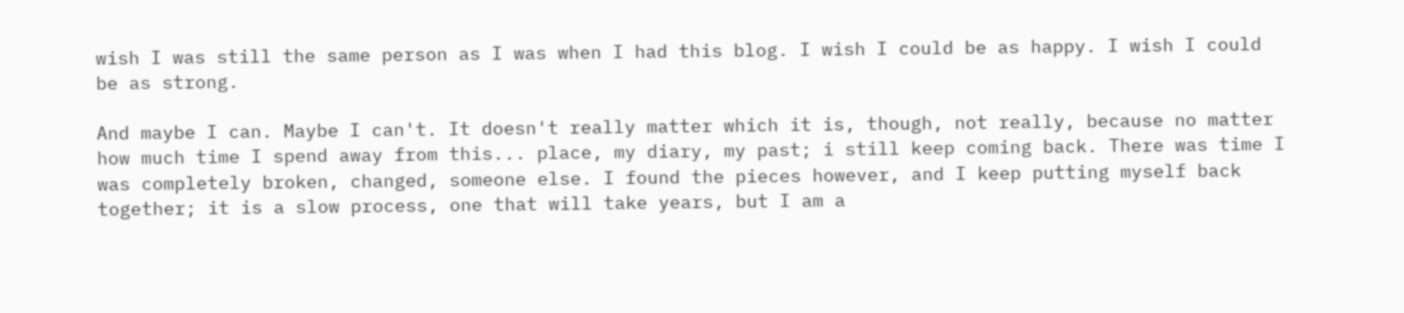wish I was still the same person as I was when I had this blog. I wish I could be as happy. I wish I could be as strong.

And maybe I can. Maybe I can't. It doesn't really matter which it is, though, not really, because no matter how much time I spend away from this... place, my diary, my past; i still keep coming back. There was time I was completely broken, changed, someone else. I found the pieces however, and I keep putting myself back together; it is a slow process, one that will take years, but I am a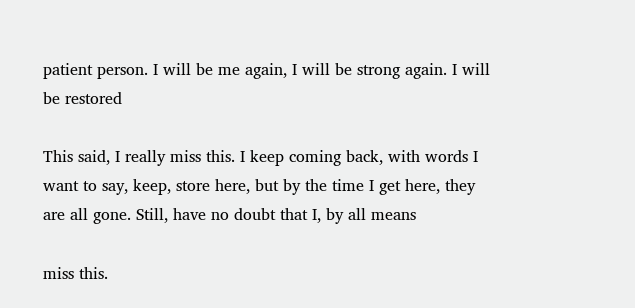patient person. I will be me again, I will be strong again. I will be restored

This said, I really miss this. I keep coming back, with words I want to say, keep, store here, but by the time I get here, they are all gone. Still, have no doubt that I, by all means

miss this.